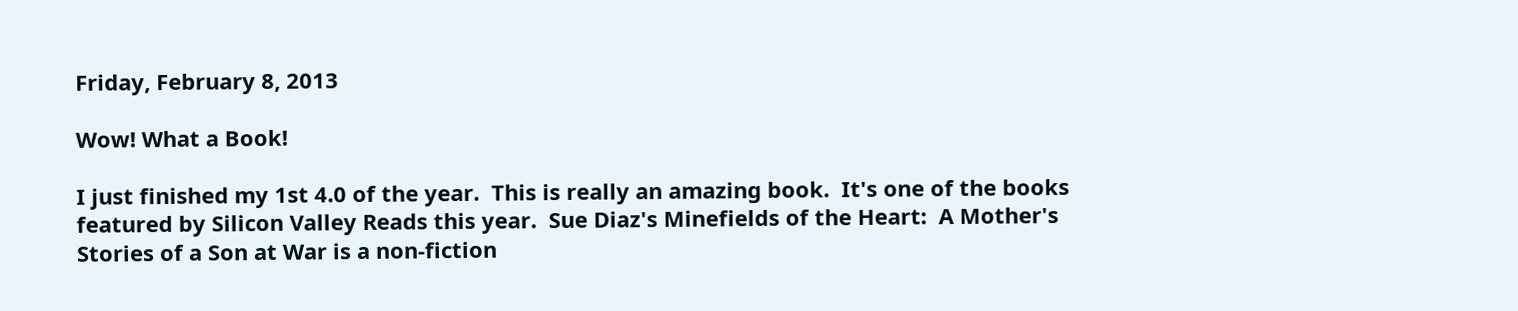Friday, February 8, 2013

Wow! What a Book!

I just finished my 1st 4.0 of the year.  This is really an amazing book.  It's one of the books featured by Silicon Valley Reads this year.  Sue Diaz's Minefields of the Heart:  A Mother's Stories of a Son at War is a non-fiction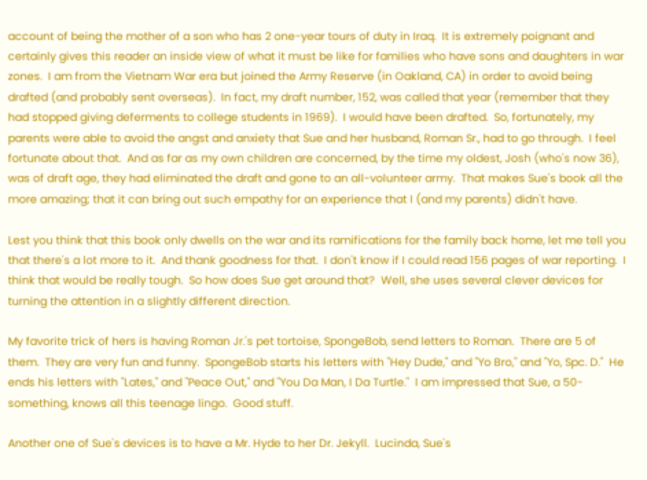account of being the mother of a son who has 2 one-year tours of duty in Iraq.  It is extremely poignant and certainly gives this reader an inside view of what it must be like for families who have sons and daughters in war zones.  I am from the Vietnam War era but joined the Army Reserve (in Oakland, CA) in order to avoid being drafted (and probably sent overseas).  In fact, my draft number, 152, was called that year (remember that they had stopped giving deferments to college students in 1969).  I would have been drafted.  So, fortunately, my parents were able to avoid the angst and anxiety that Sue and her husband, Roman Sr., had to go through.  I feel fortunate about that.  And as far as my own children are concerned, by the time my oldest, Josh (who's now 36), was of draft age, they had eliminated the draft and gone to an all-volunteer army.  That makes Sue's book all the more amazing; that it can bring out such empathy for an experience that I (and my parents) didn't have.

Lest you think that this book only dwells on the war and its ramifications for the family back home, let me tell you that there's a lot more to it.  And thank goodness for that.  I don't know if I could read 156 pages of war reporting.  I think that would be really tough.  So how does Sue get around that?  Well, she uses several clever devices for turning the attention in a slightly different direction.

My favorite trick of hers is having Roman Jr.'s pet tortoise, SpongeBob, send letters to Roman.  There are 5 of them.  They are very fun and funny.  SpongeBob starts his letters with "Hey Dude," and "Yo Bro," and "Yo, Spc. D."  He ends his letters with "Lates," and "Peace Out," and "You Da Man, I Da Turtle."  I am impressed that Sue, a 50-something, knows all this teenage lingo.  Good stuff.

Another one of Sue's devices is to have a Mr. Hyde to her Dr. Jekyll.  Lucinda, Sue's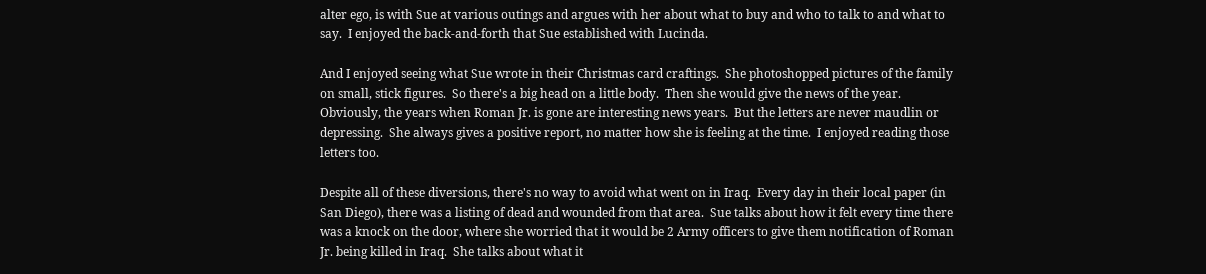alter ego, is with Sue at various outings and argues with her about what to buy and who to talk to and what to say.  I enjoyed the back-and-forth that Sue established with Lucinda.

And I enjoyed seeing what Sue wrote in their Christmas card craftings.  She photoshopped pictures of the family on small, stick figures.  So there's a big head on a little body.  Then she would give the news of the year.  Obviously, the years when Roman Jr. is gone are interesting news years.  But the letters are never maudlin or depressing.  She always gives a positive report, no matter how she is feeling at the time.  I enjoyed reading those letters too.

Despite all of these diversions, there's no way to avoid what went on in Iraq.  Every day in their local paper (in San Diego), there was a listing of dead and wounded from that area.  Sue talks about how it felt every time there was a knock on the door, where she worried that it would be 2 Army officers to give them notification of Roman Jr. being killed in Iraq.  She talks about what it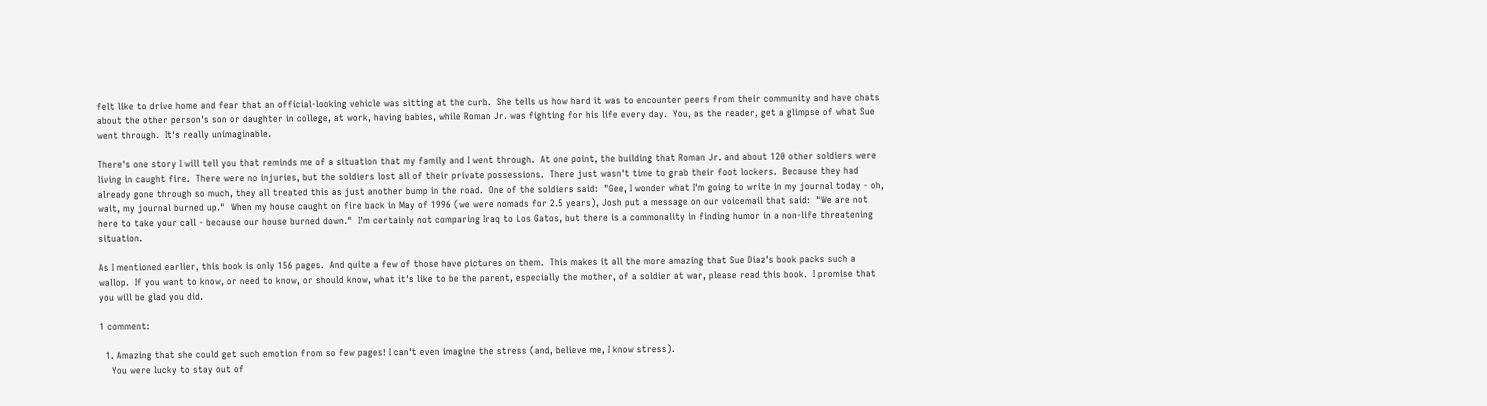felt like to drive home and fear that an official-looking vehicle was sitting at the curb.  She tells us how hard it was to encounter peers from their community and have chats about the other person's son or daughter in college, at work, having babies, while Roman Jr. was fighting for his life every day.  You, as the reader, get a glimpse of what Sue went through.  It's really unimaginable.

There's one story I will tell you that reminds me of a situation that my family and I went through.  At one point, the building that Roman Jr. and about 120 other soldiers were living in caught fire.  There were no injuries, but the soldiers lost all of their private possessions.  There just wasn't time to grab their foot lockers.  Because they had already gone through so much, they all treated this as just another bump in the road.  One of the soldiers said:  "Gee, I wonder what I'm going to write in my journal today - oh, wait, my journal burned up."  When my house caught on fire back in May of 1996 (we were nomads for 2.5 years), Josh put a message on our voicemail that said:  "We are not here to take your call - because our house burned down."  I'm certainly not comparing Iraq to Los Gatos, but there is a commonality in finding humor in a non-life threatening situation.

As I mentioned earlier, this book is only 156 pages.  And quite a few of those have pictures on them.  This makes it all the more amazing that Sue Diaz's book packs such a wallop.  If you want to know, or need to know, or should know, what it's like to be the parent, especially the mother, of a soldier at war, please read this book.  I promise that you will be glad you did.

1 comment:

  1. Amazing that she could get such emotion from so few pages! I can't even imagine the stress (and, believe me, I know stress).
    You were lucky to stay out of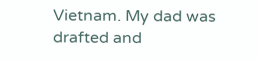Vietnam. My dad was drafted and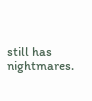still has nightmares.